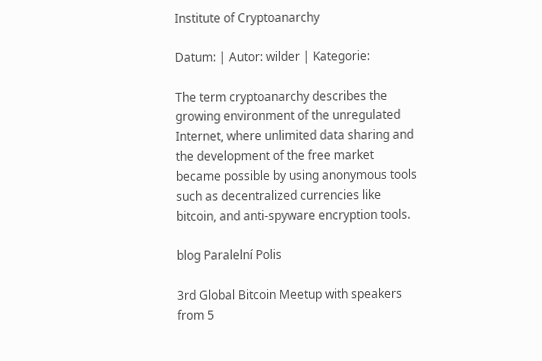Institute of Cryptoanarchy

Datum: | Autor: wilder | Kategorie:

The term cryptoanarchy describes the growing environment of the unregulated Internet, where unlimited data sharing and the development of the free market became possible by using anonymous tools such as decentralized currencies like bitcoin, and anti-spyware encryption tools.

blog Paralelní Polis

3rd Global Bitcoin Meetup with speakers from 5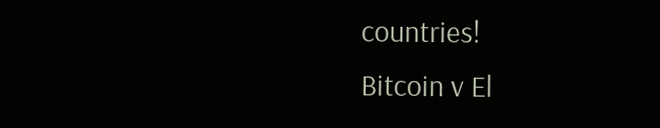countries!
Bitcoin v El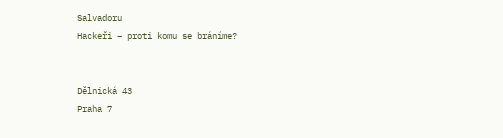Salvadoru
Hackeři – proti komu se bráníme?


Dělnická 43
Praha 7